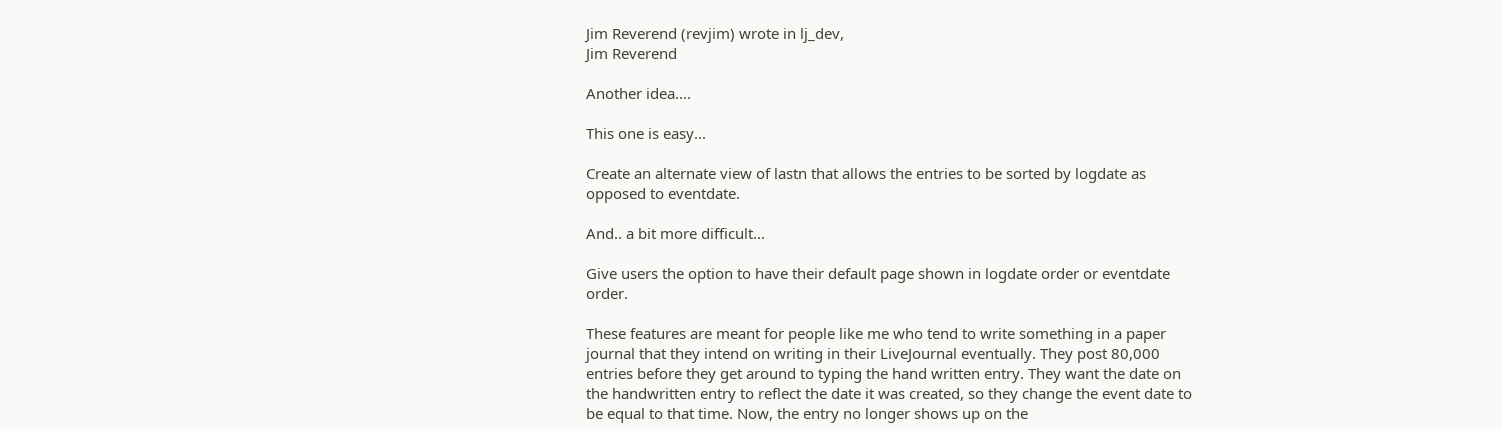Jim Reverend (revjim) wrote in lj_dev,
Jim Reverend

Another idea....

This one is easy...

Create an alternate view of lastn that allows the entries to be sorted by logdate as opposed to eventdate.

And.. a bit more difficult...

Give users the option to have their default page shown in logdate order or eventdate order.

These features are meant for people like me who tend to write something in a paper journal that they intend on writing in their LiveJournal eventually. They post 80,000 entries before they get around to typing the hand written entry. They want the date on the handwritten entry to reflect the date it was created, so they change the event date to be equal to that time. Now, the entry no longer shows up on the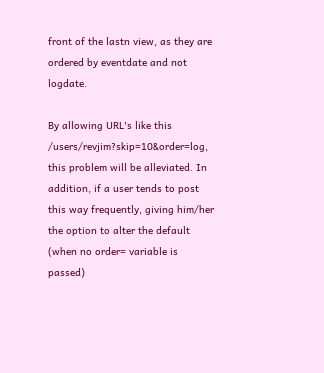front of the lastn view, as they are ordered by eventdate and not logdate.

By allowing URL's like this /users/revjim?skip=10&order=log, this problem will be alleviated. In addition, if a user tends to post this way frequently, giving him/her the option to alter the default (when no order= variable is passed)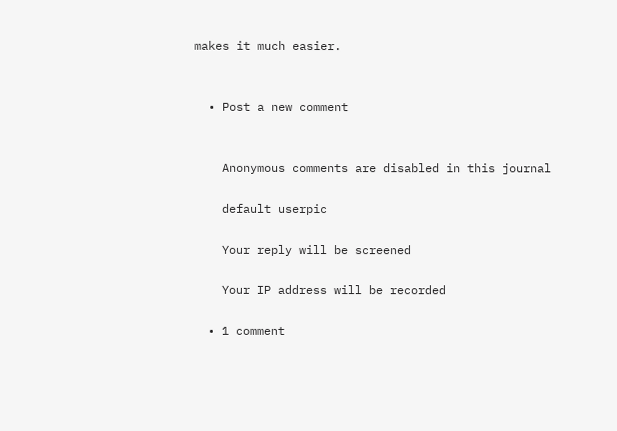makes it much easier.


  • Post a new comment


    Anonymous comments are disabled in this journal

    default userpic

    Your reply will be screened

    Your IP address will be recorded

  • 1 comment